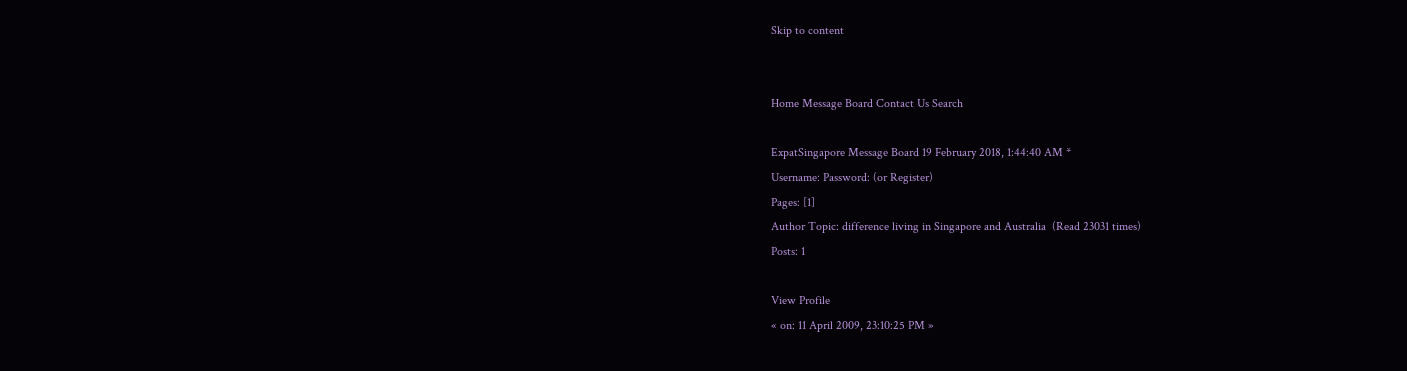Skip to content


Home Message Board Contact Us Search

ExpatSingapore Message Board 19 February 2018, 1:44:40 AM *
Username: Password: (or Register)
Pages: [1]
Author Topic: difference living in Singapore and Australia  (Read 23031 times)
Posts: 1

View Profile
« on: 11 April 2009, 23:10:25 PM »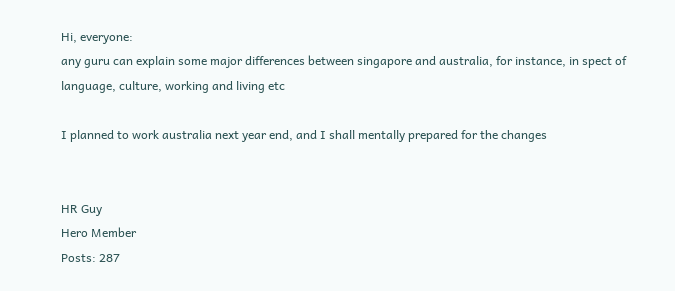Hi, everyone:
any guru can explain some major differences between singapore and australia, for instance, in spect of  language, culture, working and living etc

I planned to work australia next year end, and I shall mentally prepared for the changes


HR Guy
Hero Member
Posts: 287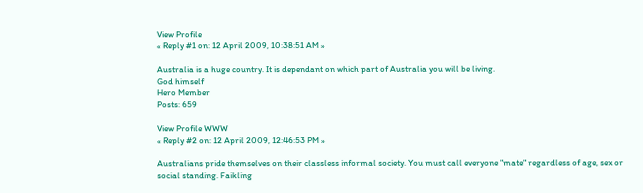View Profile
« Reply #1 on: 12 April 2009, 10:38:51 AM »

Australia is a huge country. It is dependant on which part of Australia you will be living.
God himself
Hero Member
Posts: 659

View Profile WWW
« Reply #2 on: 12 April 2009, 12:46:53 PM »

Australians pride themselves on their classless informal society. You must call everyone "mate" regardless of age, sex or social standing. Faikling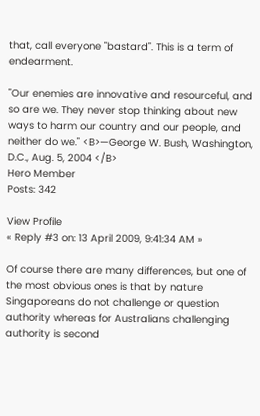that, call everyone "bastard". This is a term of endearment.

"Our enemies are innovative and resourceful, and so are we. They never stop thinking about new ways to harm our country and our people, and neither do we." <B>—George W. Bush, Washington, D.C., Aug. 5, 2004 </B>
Hero Member
Posts: 342

View Profile
« Reply #3 on: 13 April 2009, 9:41:34 AM »

Of course there are many differences, but one of the most obvious ones is that by nature Singaporeans do not challenge or question authority whereas for Australians challenging authority is second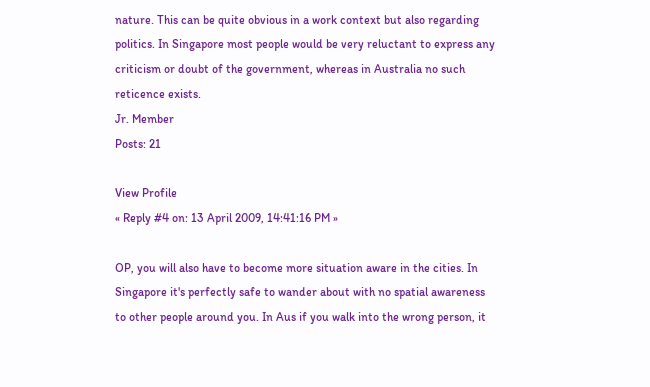nature. This can be quite obvious in a work context but also regarding politics. In Singapore most people would be very reluctant to express any criticism or doubt of the government, whereas in Australia no such reticence exists.
Jr. Member
Posts: 21

View Profile
« Reply #4 on: 13 April 2009, 14:41:16 PM »

OP, you will also have to become more situation aware in the cities. In Singapore it's perfectly safe to wander about with no spatial awareness to other people around you. In Aus if you walk into the wrong person, it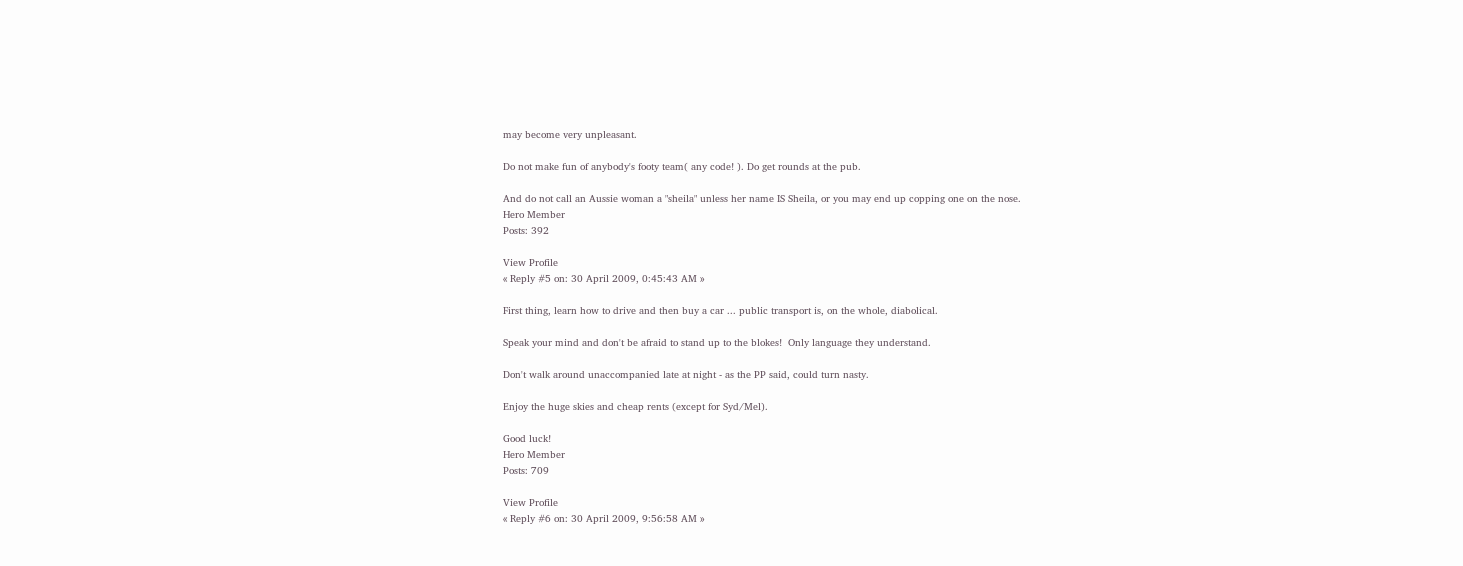may become very unpleasant.

Do not make fun of anybody's footy team( any code! ). Do get rounds at the pub.

And do not call an Aussie woman a "sheila" unless her name IS Sheila, or you may end up copping one on the nose.
Hero Member
Posts: 392

View Profile
« Reply #5 on: 30 April 2009, 0:45:43 AM »

First thing, learn how to drive and then buy a car ... public transport is, on the whole, diabolical.

Speak your mind and don't be afraid to stand up to the blokes!  Only language they understand.

Don't walk around unaccompanied late at night - as the PP said, could turn nasty.

Enjoy the huge skies and cheap rents (except for Syd/Mel).

Good luck!
Hero Member
Posts: 709

View Profile
« Reply #6 on: 30 April 2009, 9:56:58 AM »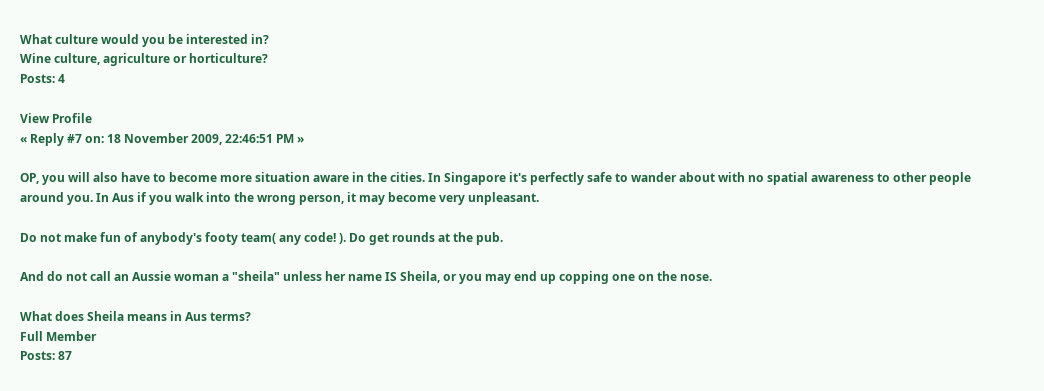What culture would you be interested in?
Wine culture, agriculture or horticulture?
Posts: 4

View Profile
« Reply #7 on: 18 November 2009, 22:46:51 PM »

OP, you will also have to become more situation aware in the cities. In Singapore it's perfectly safe to wander about with no spatial awareness to other people around you. In Aus if you walk into the wrong person, it may become very unpleasant.

Do not make fun of anybody's footy team( any code! ). Do get rounds at the pub.

And do not call an Aussie woman a "sheila" unless her name IS Sheila, or you may end up copping one on the nose.

What does Sheila means in Aus terms?
Full Member
Posts: 87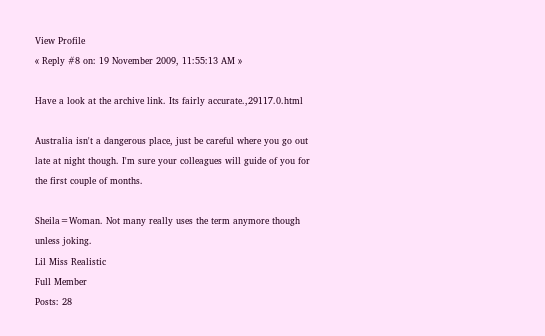View Profile
« Reply #8 on: 19 November 2009, 11:55:13 AM »

Have a look at the archive link. Its fairly accurate.,29117.0.html

Australia isn't a dangerous place, just be careful where you go out late at night though. I'm sure your colleagues will guide of you for the first couple of months.

Sheila=Woman. Not many really uses the term anymore though unless joking.
Lil Miss Realistic
Full Member
Posts: 28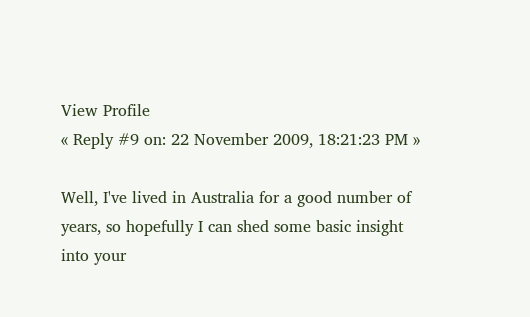View Profile
« Reply #9 on: 22 November 2009, 18:21:23 PM »

Well, I've lived in Australia for a good number of years, so hopefully I can shed some basic insight into your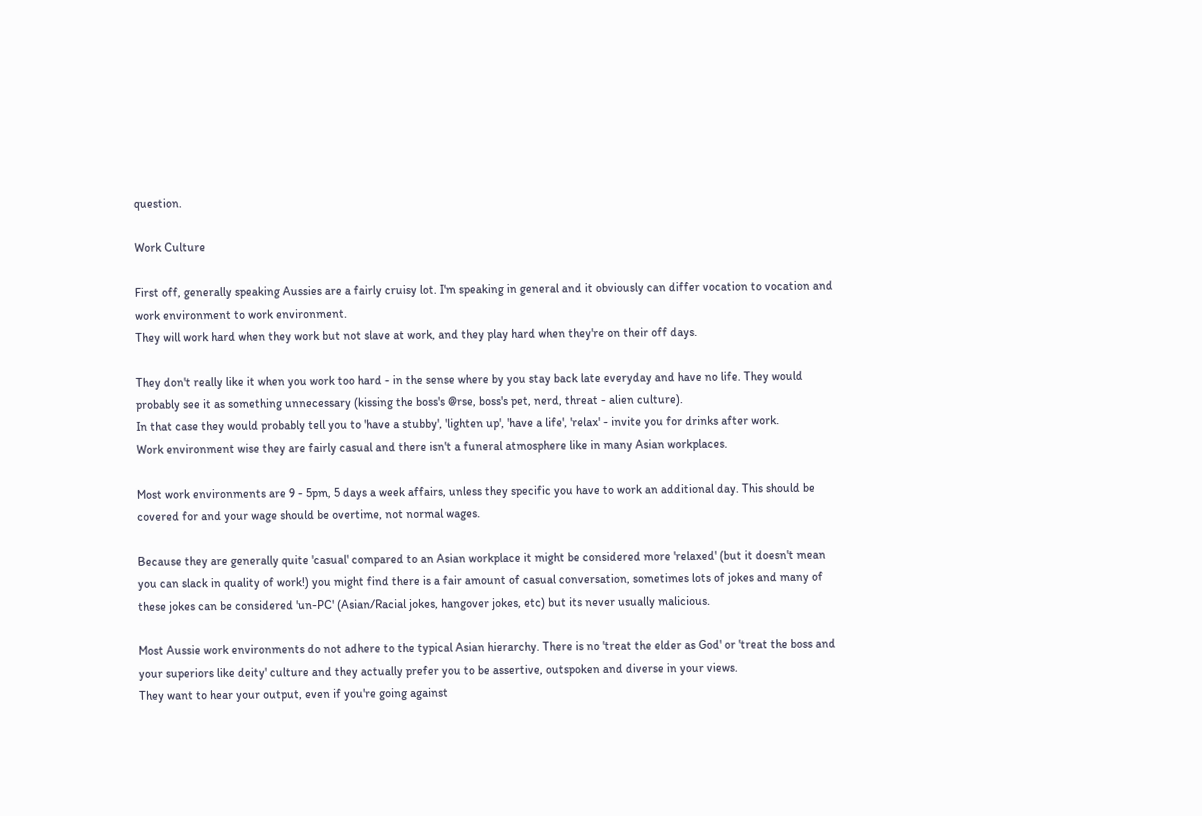question.

Work Culture

First off, generally speaking Aussies are a fairly cruisy lot. I'm speaking in general and it obviously can differ vocation to vocation and work environment to work environment.
They will work hard when they work but not slave at work, and they play hard when they're on their off days.

They don't really like it when you work too hard - in the sense where by you stay back late everyday and have no life. They would probably see it as something unnecessary (kissing the boss's @rse, boss's pet, nerd, threat - alien culture).
In that case they would probably tell you to 'have a stubby', 'lighten up', 'have a life', 'relax' - invite you for drinks after work.
Work environment wise they are fairly casual and there isn't a funeral atmosphere like in many Asian workplaces.

Most work environments are 9 - 5pm, 5 days a week affairs, unless they specific you have to work an additional day. This should be covered for and your wage should be overtime, not normal wages.

Because they are generally quite 'casual' compared to an Asian workplace it might be considered more 'relaxed' (but it doesn't mean you can slack in quality of work!) you might find there is a fair amount of casual conversation, sometimes lots of jokes and many of these jokes can be considered 'un-PC' (Asian/Racial jokes, hangover jokes, etc) but its never usually malicious.

Most Aussie work environments do not adhere to the typical Asian hierarchy. There is no 'treat the elder as God' or 'treat the boss and your superiors like deity' culture and they actually prefer you to be assertive, outspoken and diverse in your views.
They want to hear your output, even if you're going against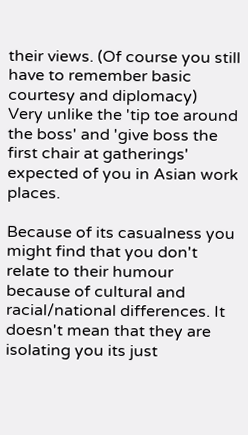their views. (Of course you still have to remember basic courtesy and diplomacy)
Very unlike the 'tip toe around the boss' and 'give boss the first chair at gatherings' expected of you in Asian work places.

Because of its casualness you might find that you don't relate to their humour because of cultural and racial/national differences. It doesn't mean that they are isolating you its just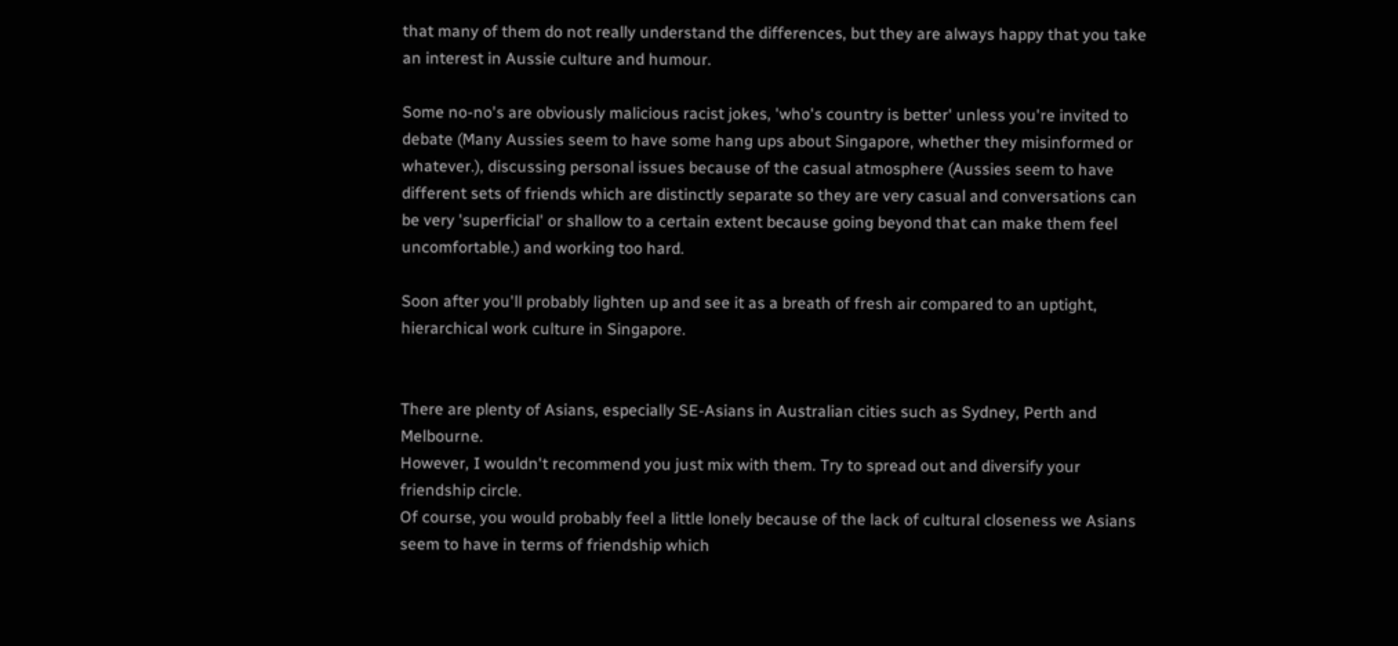that many of them do not really understand the differences, but they are always happy that you take an interest in Aussie culture and humour.

Some no-no's are obviously malicious racist jokes, 'who's country is better' unless you're invited to debate (Many Aussies seem to have some hang ups about Singapore, whether they misinformed or whatever.), discussing personal issues because of the casual atmosphere (Aussies seem to have different sets of friends which are distinctly separate so they are very casual and conversations can be very 'superficial' or shallow to a certain extent because going beyond that can make them feel uncomfortable.) and working too hard.

Soon after you'll probably lighten up and see it as a breath of fresh air compared to an uptight, hierarchical work culture in Singapore.


There are plenty of Asians, especially SE-Asians in Australian cities such as Sydney, Perth and Melbourne.
However, I wouldn't recommend you just mix with them. Try to spread out and diversify your friendship circle.
Of course, you would probably feel a little lonely because of the lack of cultural closeness we Asians seem to have in terms of friendship which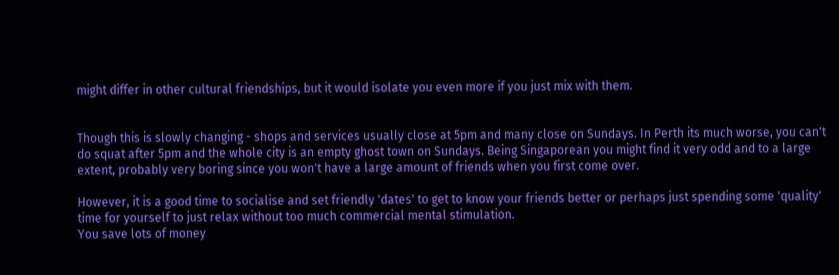might differ in other cultural friendships, but it would isolate you even more if you just mix with them.


Though this is slowly changing - shops and services usually close at 5pm and many close on Sundays. In Perth its much worse, you can't do squat after 5pm and the whole city is an empty ghost town on Sundays. Being Singaporean you might find it very odd and to a large extent, probably very boring since you won't have a large amount of friends when you first come over.

However, it is a good time to socialise and set friendly 'dates' to get to know your friends better or perhaps just spending some 'quality' time for yourself to just relax without too much commercial mental stimulation.
You save lots of money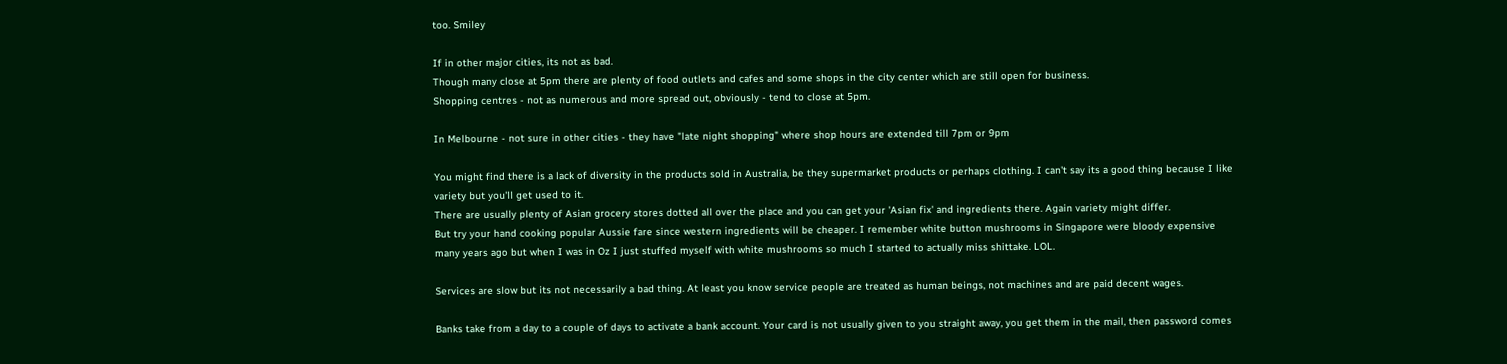too. Smiley

If in other major cities, its not as bad.
Though many close at 5pm there are plenty of food outlets and cafes and some shops in the city center which are still open for business.
Shopping centres - not as numerous and more spread out, obviously - tend to close at 5pm.

In Melbourne - not sure in other cities - they have "late night shopping" where shop hours are extended till 7pm or 9pm

You might find there is a lack of diversity in the products sold in Australia, be they supermarket products or perhaps clothing. I can't say its a good thing because I like variety but you'll get used to it.
There are usually plenty of Asian grocery stores dotted all over the place and you can get your 'Asian fix' and ingredients there. Again variety might differ.
But try your hand cooking popular Aussie fare since western ingredients will be cheaper. I remember white button mushrooms in Singapore were bloody expensive many years ago but when I was in Oz I just stuffed myself with white mushrooms so much I started to actually miss shittake. LOL.

Services are slow but its not necessarily a bad thing. At least you know service people are treated as human beings, not machines and are paid decent wages.

Banks take from a day to a couple of days to activate a bank account. Your card is not usually given to you straight away, you get them in the mail, then password comes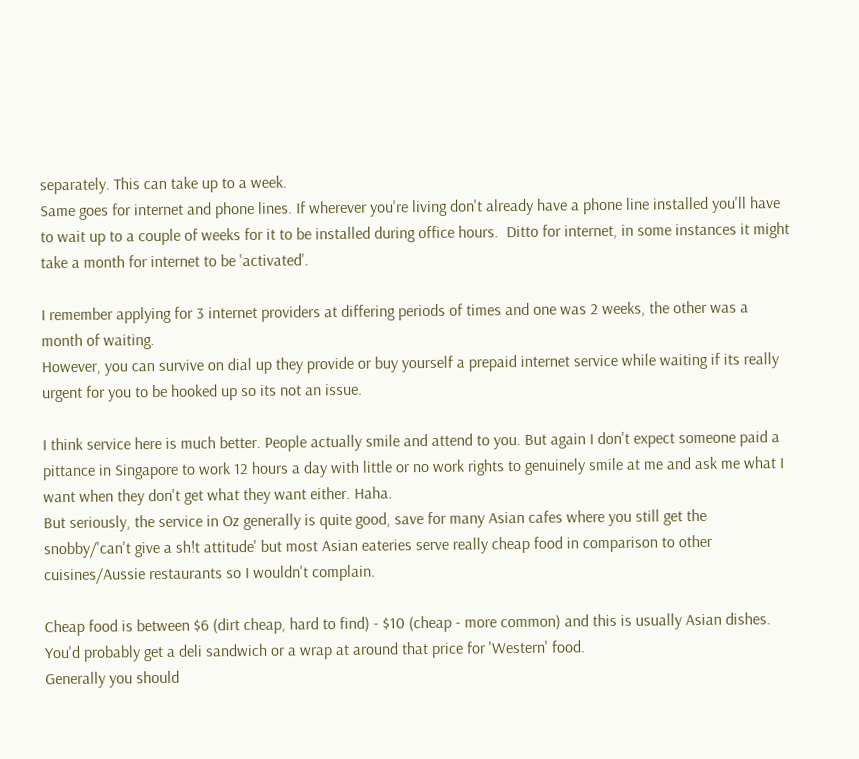separately. This can take up to a week.
Same goes for internet and phone lines. If wherever you're living don't already have a phone line installed you'll have to wait up to a couple of weeks for it to be installed during office hours.  Ditto for internet, in some instances it might take a month for internet to be 'activated'.

I remember applying for 3 internet providers at differing periods of times and one was 2 weeks, the other was a month of waiting.
However, you can survive on dial up they provide or buy yourself a prepaid internet service while waiting if its really urgent for you to be hooked up so its not an issue.

I think service here is much better. People actually smile and attend to you. But again I don't expect someone paid a pittance in Singapore to work 12 hours a day with little or no work rights to genuinely smile at me and ask me what I want when they don't get what they want either. Haha.
But seriously, the service in Oz generally is quite good, save for many Asian cafes where you still get the snobby/'can't give a sh!t attitude' but most Asian eateries serve really cheap food in comparison to other cuisines/Aussie restaurants so I wouldn't complain.

Cheap food is between $6 (dirt cheap, hard to find) - $10 (cheap - more common) and this is usually Asian dishes. You'd probably get a deli sandwich or a wrap at around that price for 'Western' food.
Generally you should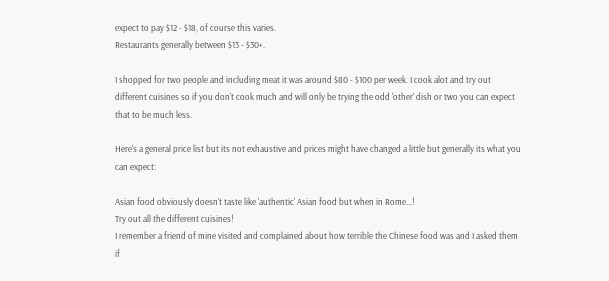expect to pay $12 - $18, of course this varies.
Restaurants generally between $13 - $30+.

I shopped for two people and including meat it was around $80 - $100 per week. I cook alot and try out different cuisines so if you don't cook much and will only be trying the odd 'other' dish or two you can expect that to be much less.

Here's a general price list but its not exhaustive and prices might have changed a little but generally its what you can expect:

Asian food obviously doesn't taste like 'authentic' Asian food but when in Rome...!
Try out all the different cuisines!
I remember a friend of mine visited and complained about how terrible the Chinese food was and I asked them if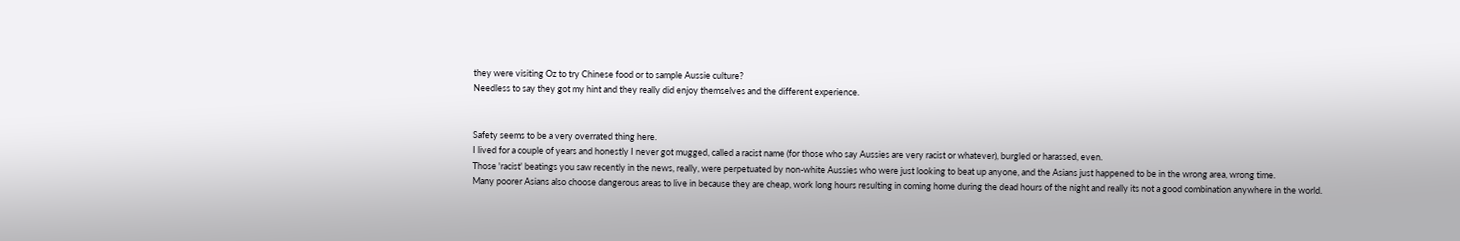they were visiting Oz to try Chinese food or to sample Aussie culture?
Needless to say they got my hint and they really did enjoy themselves and the different experience.


Safety seems to be a very overrated thing here.
I lived for a couple of years and honestly I never got mugged, called a racist name (for those who say Aussies are very racist or whatever), burgled or harassed, even.
Those 'racist' beatings you saw recently in the news, really, were perpetuated by non-white Aussies who were just looking to beat up anyone, and the Asians just happened to be in the wrong area, wrong time.
Many poorer Asians also choose dangerous areas to live in because they are cheap, work long hours resulting in coming home during the dead hours of the night and really its not a good combination anywhere in the world.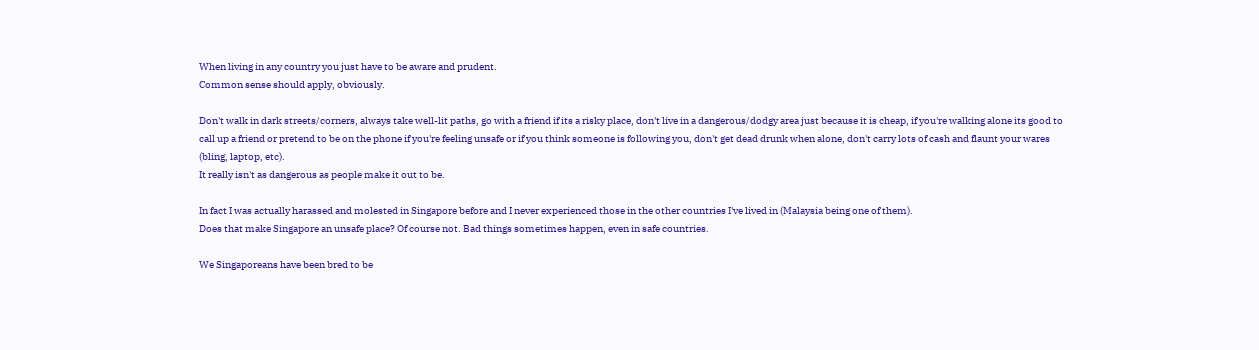When living in any country you just have to be aware and prudent.
Common sense should apply, obviously.

Don't walk in dark streets/corners, always take well-lit paths, go with a friend if its a risky place, don't live in a dangerous/dodgy area just because it is cheap, if you're walking alone its good to call up a friend or pretend to be on the phone if you're feeling unsafe or if you think someone is following you, don't get dead drunk when alone, don't carry lots of cash and flaunt your wares (bling, laptop, etc).
It really isn't as dangerous as people make it out to be.

In fact I was actually harassed and molested in Singapore before and I never experienced those in the other countries I've lived in (Malaysia being one of them).
Does that make Singapore an unsafe place? Of course not. Bad things sometimes happen, even in safe countries.

We Singaporeans have been bred to be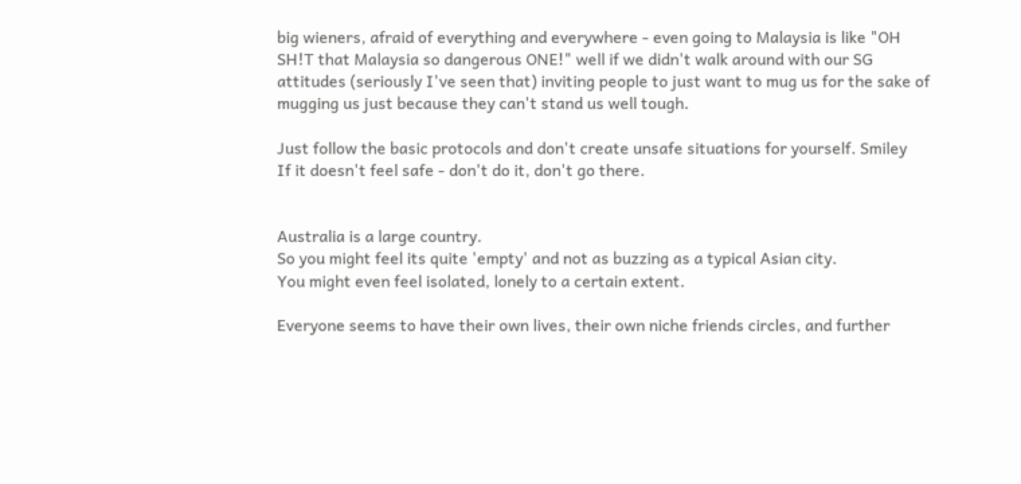big wieners, afraid of everything and everywhere - even going to Malaysia is like "OH SH!T that Malaysia so dangerous ONE!" well if we didn't walk around with our SG attitudes (seriously I've seen that) inviting people to just want to mug us for the sake of mugging us just because they can't stand us well tough.

Just follow the basic protocols and don't create unsafe situations for yourself. Smiley
If it doesn't feel safe - don't do it, don't go there.


Australia is a large country.
So you might feel its quite 'empty' and not as buzzing as a typical Asian city.
You might even feel isolated, lonely to a certain extent.

Everyone seems to have their own lives, their own niche friends circles, and further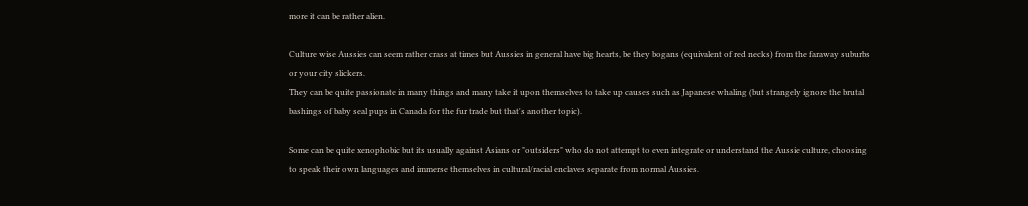more it can be rather alien.

Culture wise Aussies can seem rather crass at times but Aussies in general have big hearts, be they bogans (equivalent of red necks) from the faraway suburbs or your city slickers.
They can be quite passionate in many things and many take it upon themselves to take up causes such as Japanese whaling (but strangely ignore the brutal bashings of baby seal pups in Canada for the fur trade but that's another topic).

Some can be quite xenophobic but its usually against Asians or "outsiders" who do not attempt to even integrate or understand the Aussie culture, choosing to speak their own languages and immerse themselves in cultural/racial enclaves separate from normal Aussies.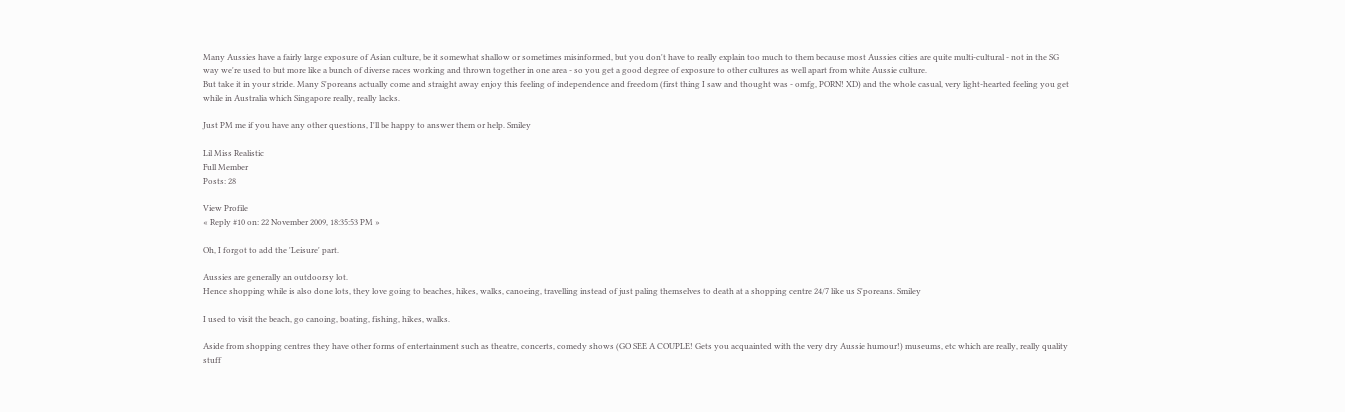Many Aussies have a fairly large exposure of Asian culture, be it somewhat shallow or sometimes misinformed, but you don't have to really explain too much to them because most Aussies cities are quite multi-cultural - not in the SG way we're used to but more like a bunch of diverse races working and thrown together in one area - so you get a good degree of exposure to other cultures as well apart from white Aussie culture.
But take it in your stride. Many S'poreans actually come and straight away enjoy this feeling of independence and freedom (first thing I saw and thought was - omfg, PORN! XD) and the whole casual, very light-hearted feeling you get while in Australia which Singapore really, really lacks.

Just PM me if you have any other questions, I'll be happy to answer them or help. Smiley

Lil Miss Realistic
Full Member
Posts: 28

View Profile
« Reply #10 on: 22 November 2009, 18:35:53 PM »

Oh, I forgot to add the 'Leisure' part.

Aussies are generally an outdoorsy lot.
Hence shopping while is also done lots, they love going to beaches, hikes, walks, canoeing, travelling instead of just paling themselves to death at a shopping centre 24/7 like us S'poreans. Smiley

I used to visit the beach, go canoing, boating, fishing, hikes, walks.

Aside from shopping centres they have other forms of entertainment such as theatre, concerts, comedy shows (GO SEE A COUPLE! Gets you acquainted with the very dry Aussie humour!) museums, etc which are really, really quality stuff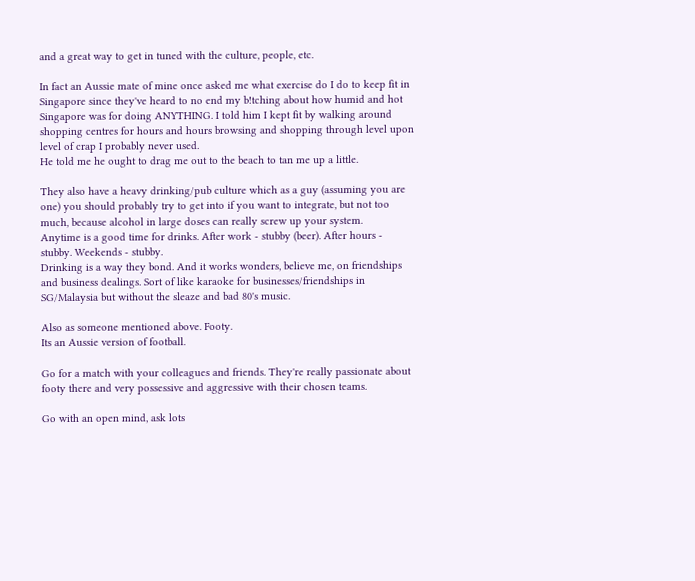and a great way to get in tuned with the culture, people, etc.

In fact an Aussie mate of mine once asked me what exercise do I do to keep fit in Singapore since they've heard to no end my b!tching about how humid and hot Singapore was for doing ANYTHING. I told him I kept fit by walking around shopping centres for hours and hours browsing and shopping through level upon level of crap I probably never used.
He told me he ought to drag me out to the beach to tan me up a little.

They also have a heavy drinking/pub culture which as a guy (assuming you are one) you should probably try to get into if you want to integrate, but not too much, because alcohol in large doses can really screw up your system.
Anytime is a good time for drinks. After work - stubby (beer). After hours - stubby. Weekends - stubby.
Drinking is a way they bond. And it works wonders, believe me, on friendships and business dealings. Sort of like karaoke for businesses/friendships in SG/Malaysia but without the sleaze and bad 80's music.

Also as someone mentioned above. Footy.
Its an Aussie version of football.

Go for a match with your colleagues and friends. They're really passionate about footy there and very possessive and aggressive with their chosen teams.

Go with an open mind, ask lots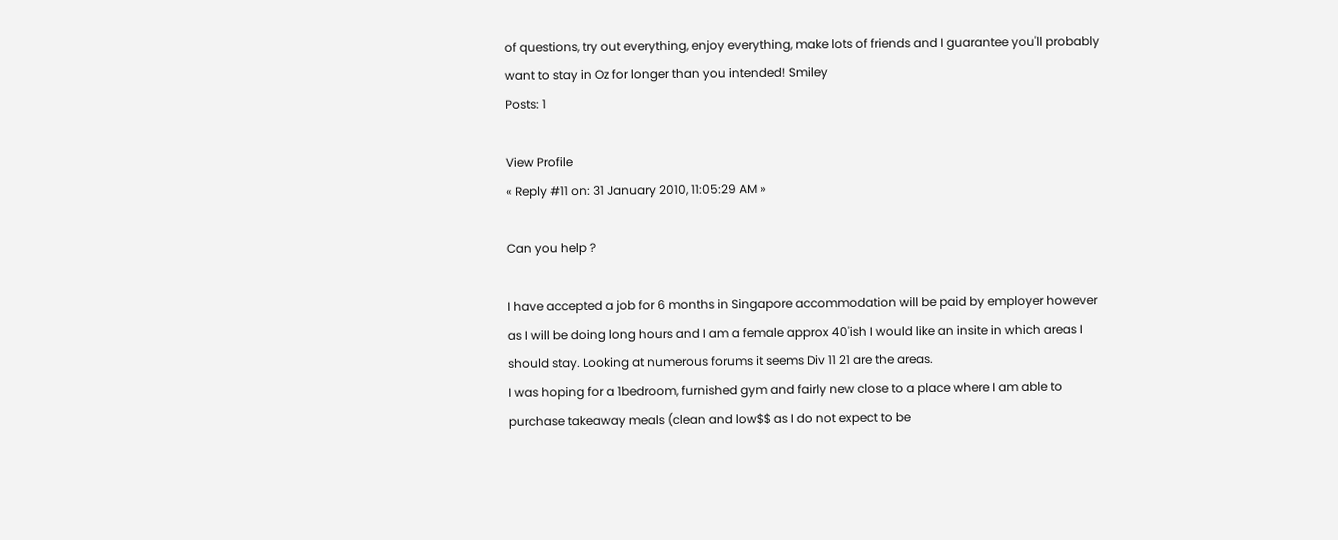of questions, try out everything, enjoy everything, make lots of friends and I guarantee you'll probably want to stay in Oz for longer than you intended! Smiley
Posts: 1

View Profile
« Reply #11 on: 31 January 2010, 11:05:29 AM »

Can you help ?

I have accepted a job for 6 months in Singapore accommodation will be paid by employer however as I will be doing long hours and I am a female approx 40'ish I would like an insite in which areas I should stay. Looking at numerous forums it seems Div 11 21 are the areas.
I was hoping for a 1bedroom, furnished gym and fairly new close to a place where I am able to purchase takeaway meals (clean and low$$ as I do not expect to be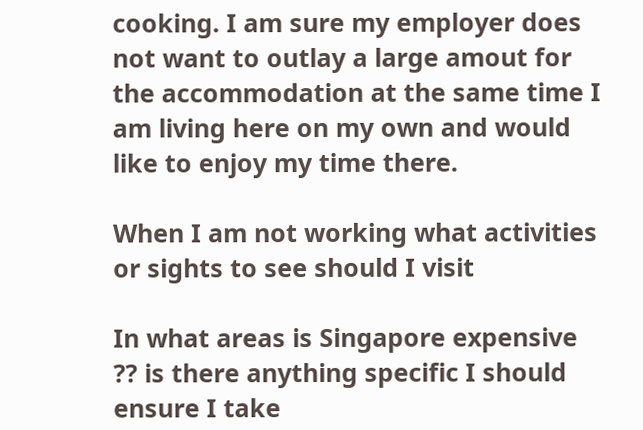cooking. I am sure my employer does not want to outlay a large amout for the accommodation at the same time I am living here on my own and would like to enjoy my time there.

When I am not working what activities or sights to see should I visit

In what areas is Singapore expensive ?? is there anything specific I should ensure I take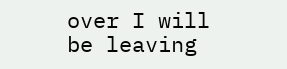over I will be leaving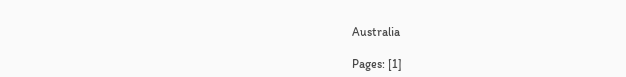Australia

Pages: [1]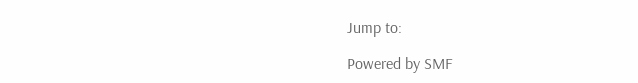Jump to:

Powered by SMF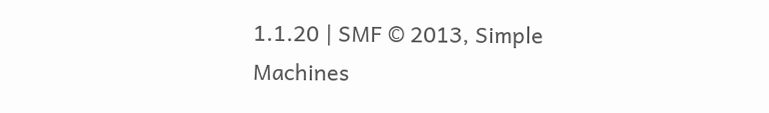1.1.20 | SMF © 2013, Simple Machines